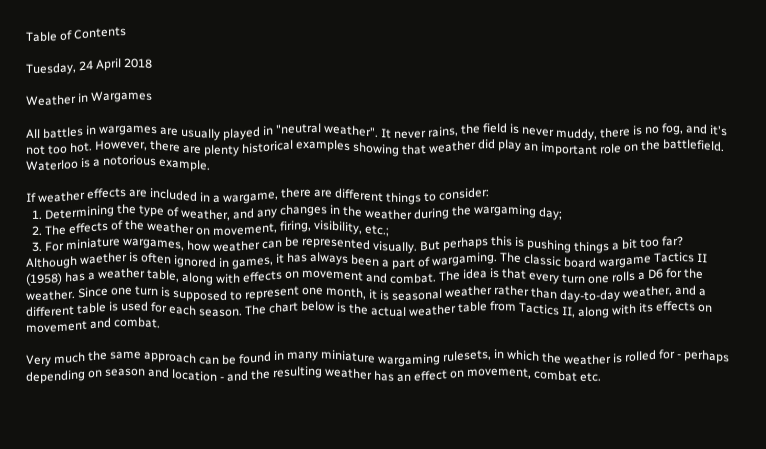Table of Contents

Tuesday, 24 April 2018

Weather in Wargames

All battles in wargames are usually played in "neutral weather". It never rains, the field is never muddy, there is no fog, and it's not too hot. However, there are plenty historical examples showing that weather did play an important role on the battlefield. Waterloo is a notorious example.

If weather effects are included in a wargame, there are different things to consider:
  1. Determining the type of weather, and any changes in the weather during the wargaming day;
  2. The effects of the weather on movement, firing, visibility, etc.;
  3. For miniature wargames, how weather can be represented visually. But perhaps this is pushing things a bit too far?
Although waether is often ignored in games, it has always been a part of wargaming. The classic board wargame Tactics II (1958) has a weather table, along with effects on movement and combat. The idea is that every turn one rolls a D6 for the weather. Since one turn is supposed to represent one month, it is seasonal weather rather than day-to-day weather, and a different table is used for each season. The chart below is the actual weather table from Tactics II, along with its effects on movement and combat.

Very much the same approach can be found in many miniature wargaming rulesets, in which the weather is rolled for - perhaps depending on season and location - and the resulting weather has an effect on movement, combat etc.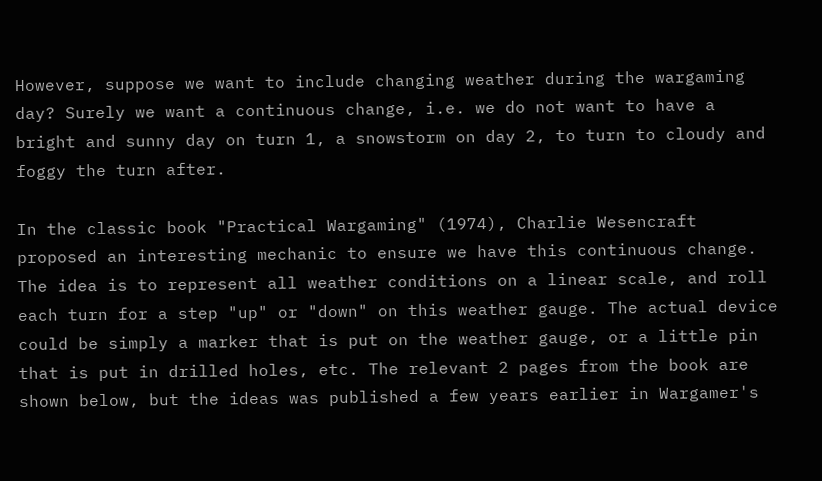However, suppose we want to include changing weather during the wargaming day? Surely we want a continuous change, i.e. we do not want to have a bright and sunny day on turn 1, a snowstorm on day 2, to turn to cloudy and foggy the turn after.

In the classic book "Practical Wargaming" (1974), Charlie Wesencraft proposed an interesting mechanic to ensure we have this continuous change. The idea is to represent all weather conditions on a linear scale, and roll each turn for a step "up" or "down" on this weather gauge. The actual device could be simply a marker that is put on the weather gauge, or a little pin that is put in drilled holes, etc. The relevant 2 pages from the book are shown below, but the ideas was published a few years earlier in Wargamer's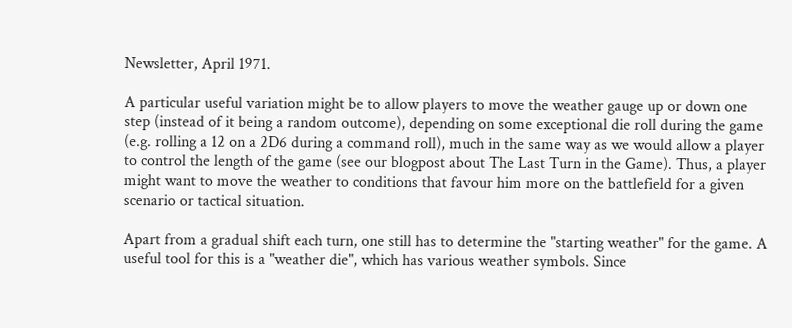Newsletter, April 1971.

A particular useful variation might be to allow players to move the weather gauge up or down one step (instead of it being a random outcome), depending on some exceptional die roll during the game (e.g. rolling a 12 on a 2D6 during a command roll), much in the same way as we would allow a player to control the length of the game (see our blogpost about The Last Turn in the Game). Thus, a player might want to move the weather to conditions that favour him more on the battlefield for a given scenario or tactical situation.

Apart from a gradual shift each turn, one still has to determine the "starting weather" for the game. A useful tool for this is a "weather die", which has various weather symbols. Since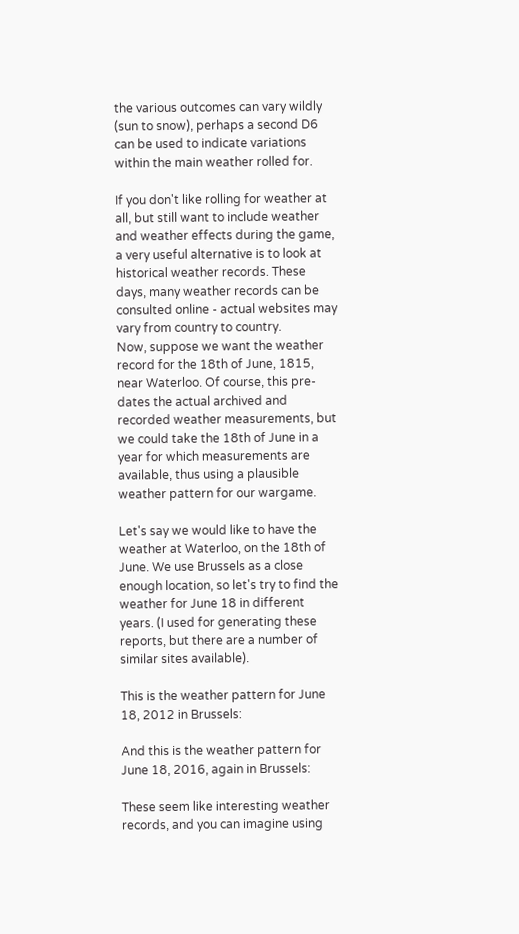the various outcomes can vary wildly (sun to snow), perhaps a second D6 can be used to indicate variations within the main weather rolled for.

If you don't like rolling for weather at all, but still want to include weather and weather effects during the game, a very useful alternative is to look at historical weather records. These days, many weather records can be consulted online - actual websites may vary from country to country.
Now, suppose we want the weather record for the 18th of June, 1815, near Waterloo. Of course, this pre-dates the actual archived and recorded weather measurements, but we could take the 18th of June in a year for which measurements are available, thus using a plausible weather pattern for our wargame.

Let's say we would like to have the weather at Waterloo, on the 18th of June. We use Brussels as a close enough location, so let's try to find the weather for June 18 in different years. (I used for generating these reports, but there are a number of similar sites available).

This is the weather pattern for June 18, 2012 in Brussels:

And this is the weather pattern for June 18, 2016, again in Brussels:

These seem like interesting weather records, and you can imagine using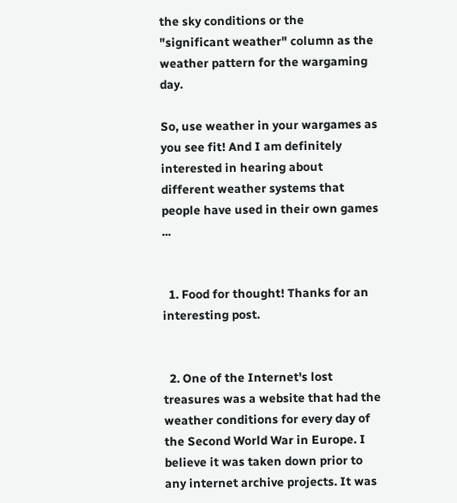the sky conditions or the "significant weather" column as the weather pattern for the wargaming day.

So, use weather in your wargames as you see fit! And I am definitely interested in hearing about different weather systems that people have used in their own games ...


  1. Food for thought! Thanks for an interesting post.


  2. One of the Internet's lost treasures was a website that had the weather conditions for every day of the Second World War in Europe. I believe it was taken down prior to any internet archive projects. It was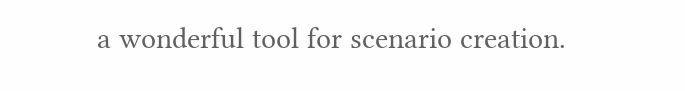a wonderful tool for scenario creation.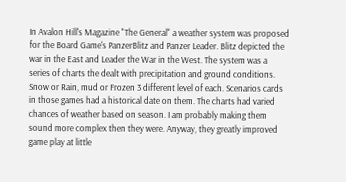In Avalon Hill's Magazine "The General" a weather system was proposed for the Board Game's PanzerBlitz and Panzer Leader. Blitz depicted the war in the East and Leader the War in the West. The system was a series of charts the dealt with precipitation and ground conditions. Snow or Rain, mud or Frozen 3 different level of each. Scenarios cards in those games had a historical date on them. The charts had varied chances of weather based on season. I am probably making them sound more complex then they were. Anyway, they greatly improved game play at little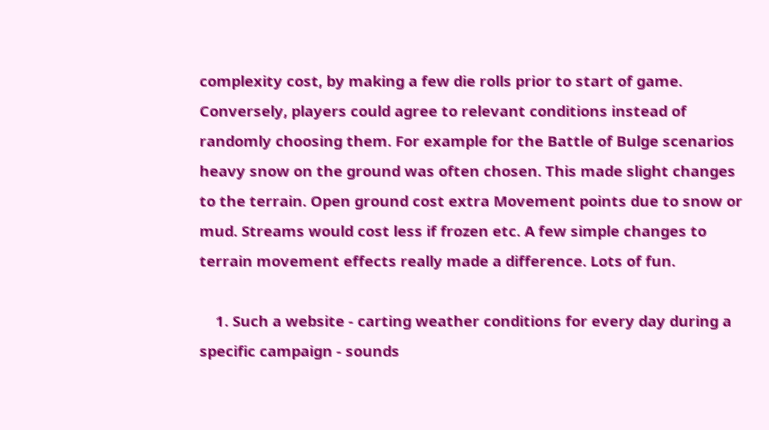complexity cost, by making a few die rolls prior to start of game. Conversely, players could agree to relevant conditions instead of randomly choosing them. For example for the Battle of Bulge scenarios heavy snow on the ground was often chosen. This made slight changes to the terrain. Open ground cost extra Movement points due to snow or mud. Streams would cost less if frozen etc. A few simple changes to terrain movement effects really made a difference. Lots of fun.

    1. Such a website - carting weather conditions for every day during a specific campaign - sounds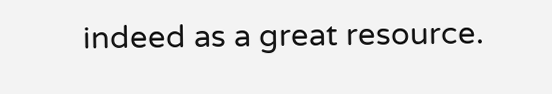indeed as a great resource.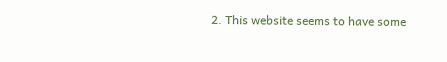2. This website seems to have some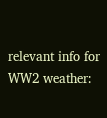relevant info for WW2 weather: